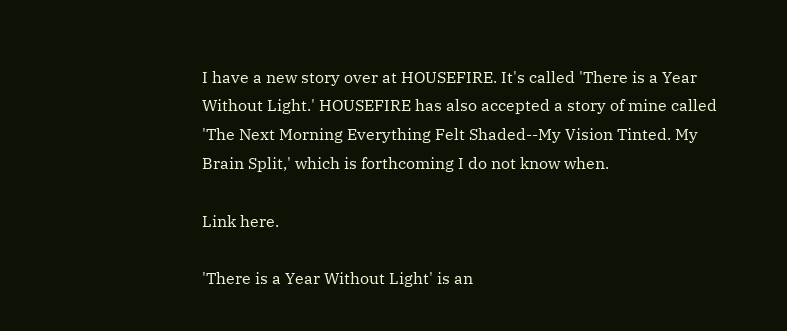I have a new story over at HOUSEFIRE. It's called 'There is a Year Without Light.' HOUSEFIRE has also accepted a story of mine called 'The Next Morning Everything Felt Shaded--My Vision Tinted. My Brain Split,' which is forthcoming I do not know when.

Link here.

'There is a Year Without Light' is an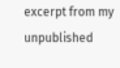excerpt from my unpublished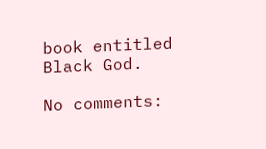book entitled Black God.

No comments: